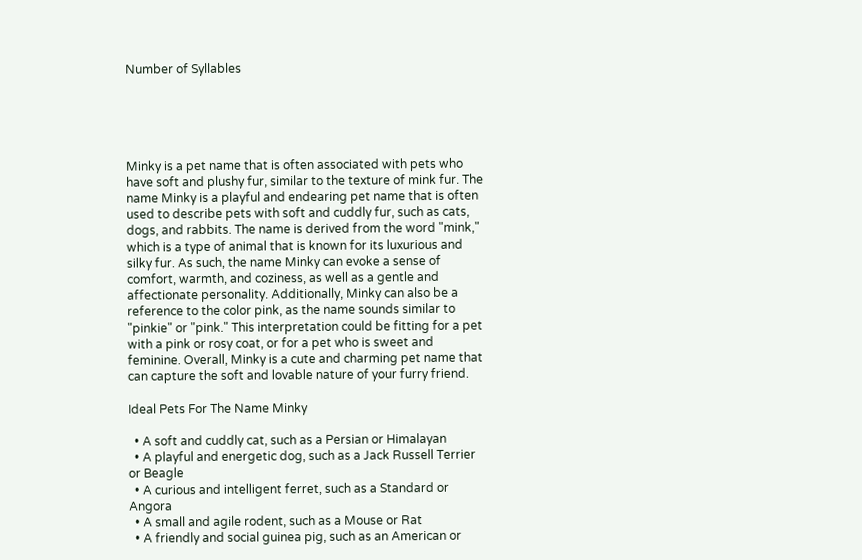Number of Syllables





Minky is a pet name that is often associated with pets who have soft and plushy fur, similar to the texture of mink fur. The name Minky is a playful and endearing pet name that is often used to describe pets with soft and cuddly fur, such as cats, dogs, and rabbits. The name is derived from the word "mink," which is a type of animal that is known for its luxurious and silky fur. As such, the name Minky can evoke a sense of comfort, warmth, and coziness, as well as a gentle and affectionate personality. Additionally, Minky can also be a reference to the color pink, as the name sounds similar to "pinkie" or "pink." This interpretation could be fitting for a pet with a pink or rosy coat, or for a pet who is sweet and feminine. Overall, Minky is a cute and charming pet name that can capture the soft and lovable nature of your furry friend.

Ideal Pets For The Name Minky

  • A soft and cuddly cat, such as a Persian or Himalayan
  • A playful and energetic dog, such as a Jack Russell Terrier or Beagle
  • A curious and intelligent ferret, such as a Standard or Angora
  • A small and agile rodent, such as a Mouse or Rat
  • A friendly and social guinea pig, such as an American or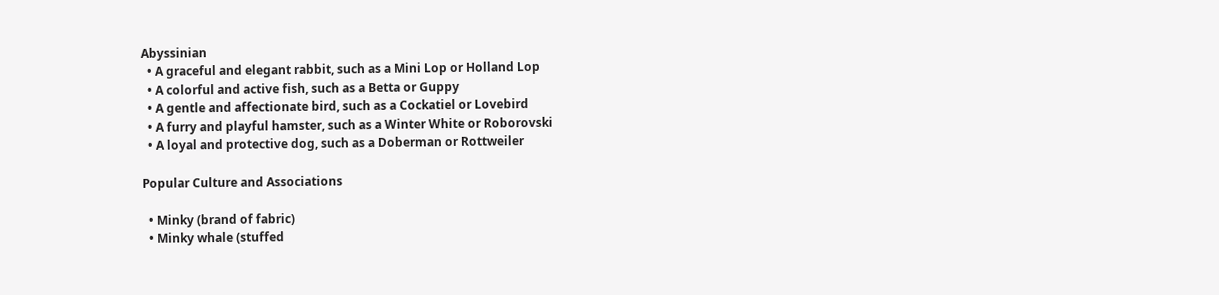Abyssinian
  • A graceful and elegant rabbit, such as a Mini Lop or Holland Lop
  • A colorful and active fish, such as a Betta or Guppy
  • A gentle and affectionate bird, such as a Cockatiel or Lovebird
  • A furry and playful hamster, such as a Winter White or Roborovski
  • A loyal and protective dog, such as a Doberman or Rottweiler

Popular Culture and Associations

  • Minky (brand of fabric)
  • Minky whale (stuffed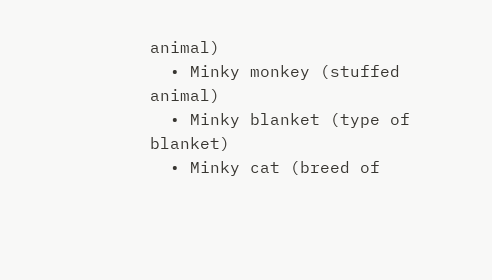animal)
  • Minky monkey (stuffed animal)
  • Minky blanket (type of blanket)
  • Minky cat (breed of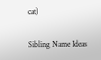cat)

Sibling Name Ideas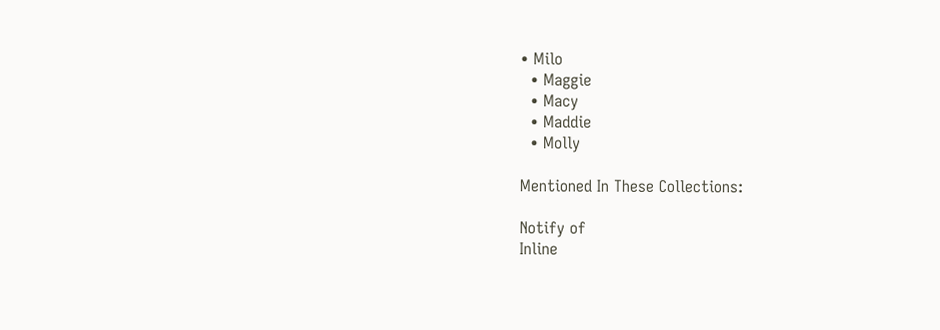• Milo
  • Maggie
  • Macy
  • Maddie
  • Molly

Mentioned In These Collections:

Notify of
Inline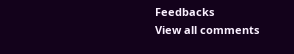Feedbacks
View all comments